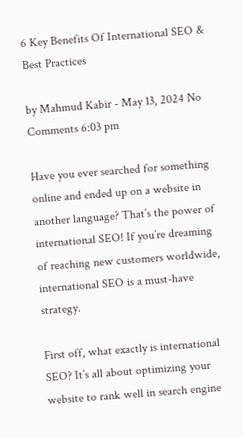6 Key Benefits Of International SEO & Best Practices

by Mahmud Kabir - May 13, 2024 No Comments 6:03 pm

Have you ever searched for something online and ended up on a website in another language? That’s the power of international SEO! If you’re dreaming of reaching new customers worldwide, international SEO is a must-have strategy.

First off, what exactly is international SEO? It’s all about optimizing your website to rank well in search engine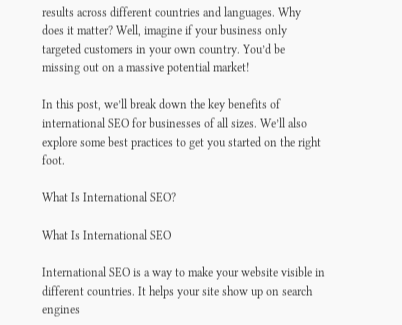results across different countries and languages. Why does it matter? Well, imagine if your business only targeted customers in your own country. You’d be missing out on a massive potential market!

In this post, we’ll break down the key benefits of international SEO for businesses of all sizes. We’ll also explore some best practices to get you started on the right foot.

What Is International SEO?

What Is International SEO

International SEO is a way to make your website visible in different countries. It helps your site show up on search engines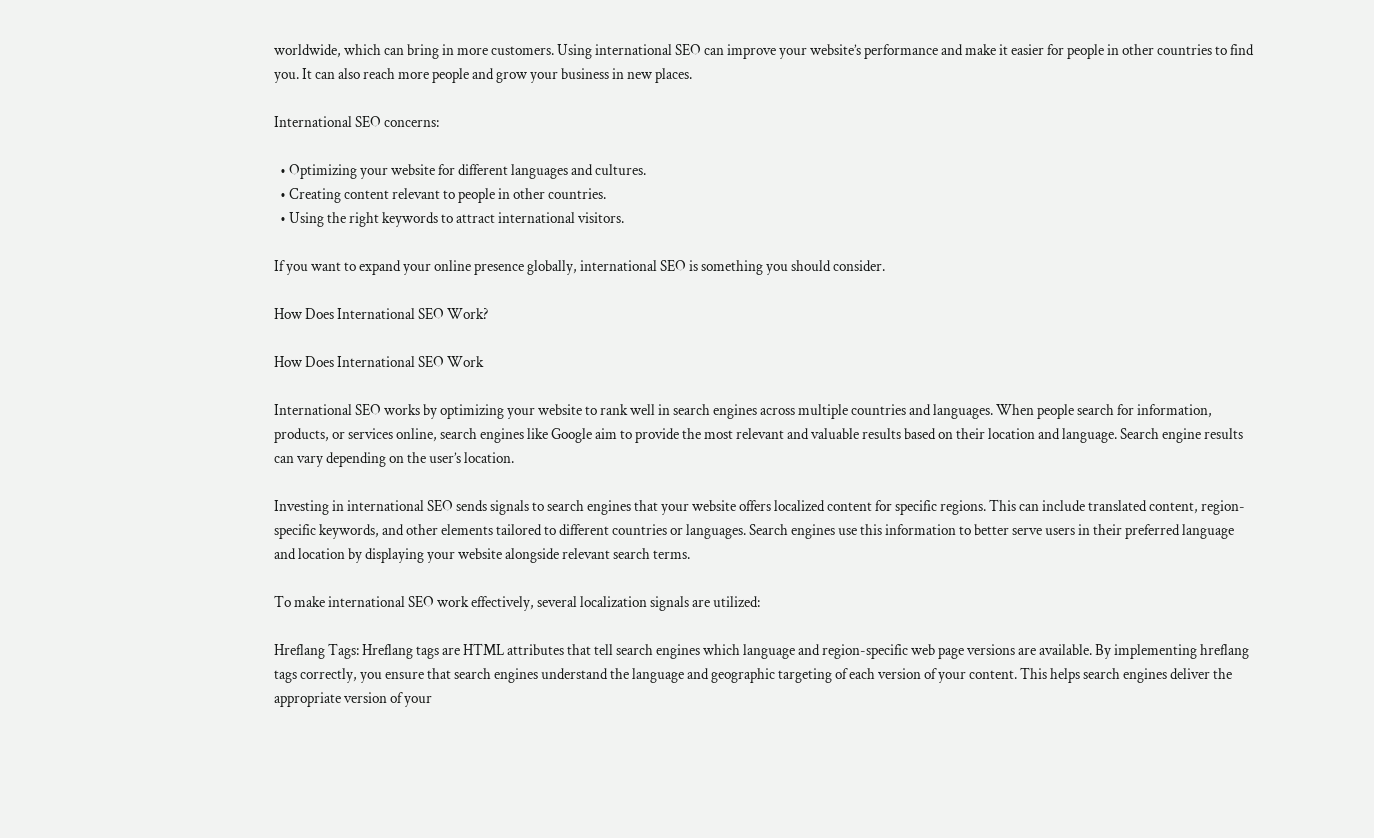worldwide, which can bring in more customers. Using international SEO can improve your website’s performance and make it easier for people in other countries to find you. It can also reach more people and grow your business in new places.

International SEO concerns:

  • Optimizing your website for different languages and cultures.
  • Creating content relevant to people in other countries.
  • Using the right keywords to attract international visitors.

If you want to expand your online presence globally, international SEO is something you should consider.

How Does International SEO Work?

How Does International SEO Work

International SEO works by optimizing your website to rank well in search engines across multiple countries and languages. When people search for information, products, or services online, search engines like Google aim to provide the most relevant and valuable results based on their location and language. Search engine results can vary depending on the user’s location.

Investing in international SEO sends signals to search engines that your website offers localized content for specific regions. This can include translated content, region-specific keywords, and other elements tailored to different countries or languages. Search engines use this information to better serve users in their preferred language and location by displaying your website alongside relevant search terms.

To make international SEO work effectively, several localization signals are utilized:

Hreflang Tags: Hreflang tags are HTML attributes that tell search engines which language and region-specific web page versions are available. By implementing hreflang tags correctly, you ensure that search engines understand the language and geographic targeting of each version of your content. This helps search engines deliver the appropriate version of your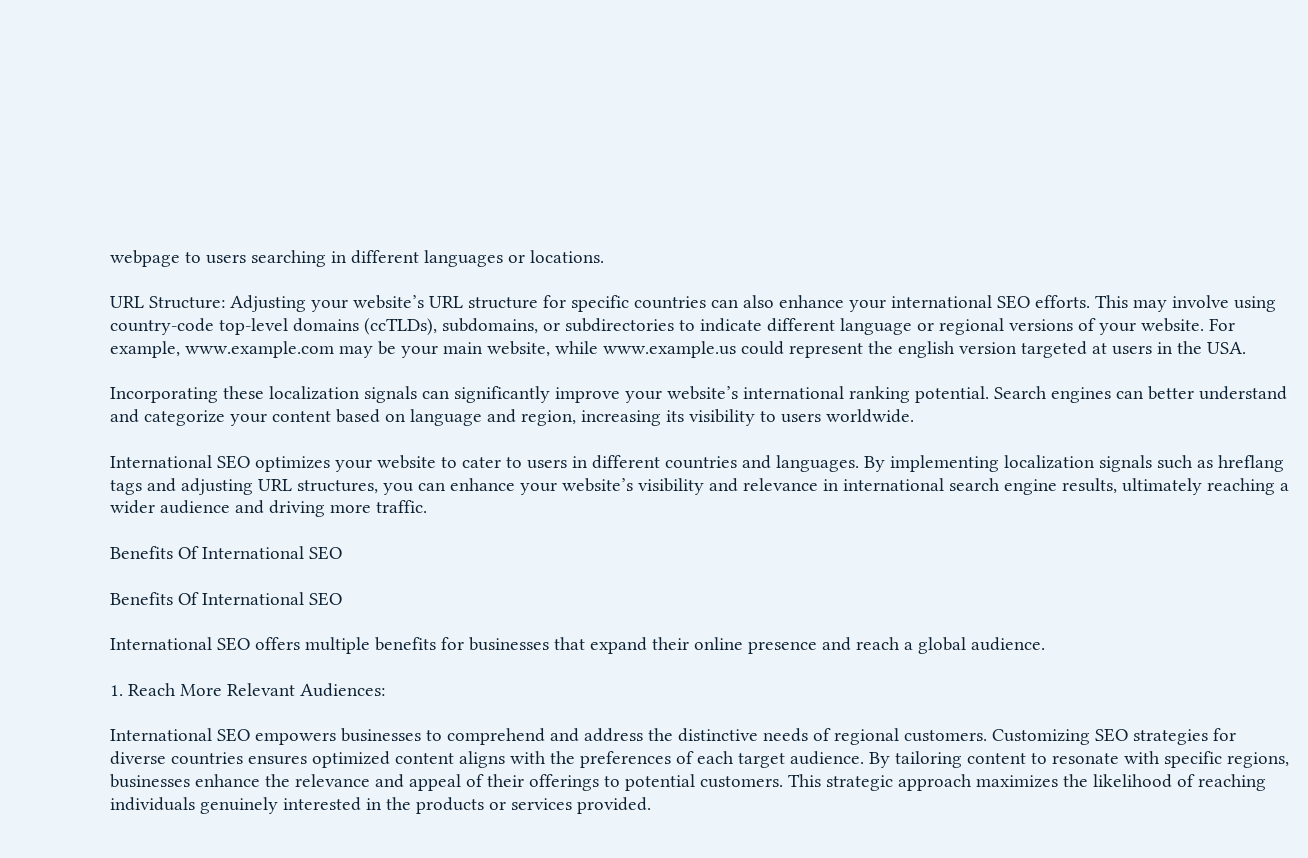webpage to users searching in different languages or locations.

URL Structure: Adjusting your website’s URL structure for specific countries can also enhance your international SEO efforts. This may involve using country-code top-level domains (ccTLDs), subdomains, or subdirectories to indicate different language or regional versions of your website. For example, www.example.com may be your main website, while www.example.us could represent the english version targeted at users in the USA.

Incorporating these localization signals can significantly improve your website’s international ranking potential. Search engines can better understand and categorize your content based on language and region, increasing its visibility to users worldwide.

International SEO optimizes your website to cater to users in different countries and languages. By implementing localization signals such as hreflang tags and adjusting URL structures, you can enhance your website’s visibility and relevance in international search engine results, ultimately reaching a wider audience and driving more traffic.

Benefits Of International SEO

Benefits Of International SEO

International SEO offers multiple benefits for businesses that expand their online presence and reach a global audience.

1. Reach More Relevant Audiences:

International SEO empowers businesses to comprehend and address the distinctive needs of regional customers. Customizing SEO strategies for diverse countries ensures optimized content aligns with the preferences of each target audience. By tailoring content to resonate with specific regions, businesses enhance the relevance and appeal of their offerings to potential customers. This strategic approach maximizes the likelihood of reaching individuals genuinely interested in the products or services provided.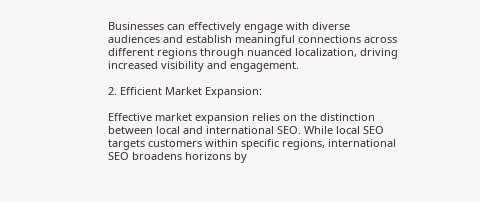Businesses can effectively engage with diverse audiences and establish meaningful connections across different regions through nuanced localization, driving increased visibility and engagement.

2. Efficient Market Expansion:

Effective market expansion relies on the distinction between local and international SEO. While local SEO targets customers within specific regions, international SEO broadens horizons by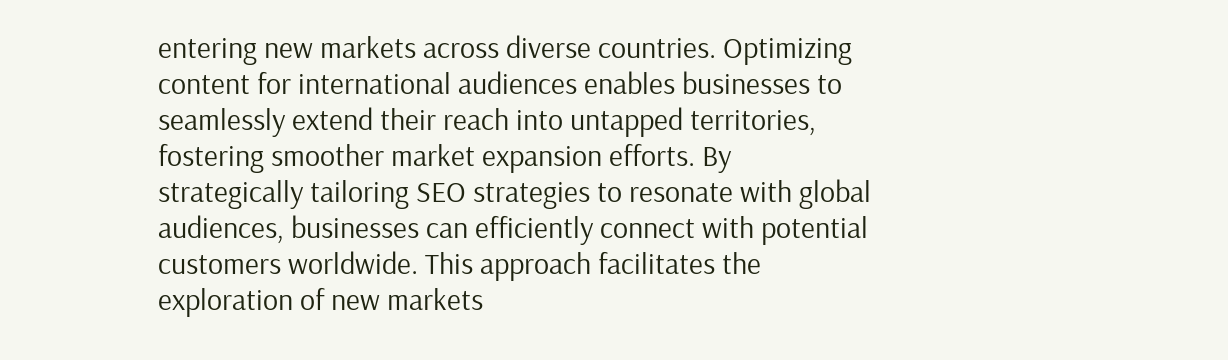entering new markets across diverse countries. Optimizing content for international audiences enables businesses to seamlessly extend their reach into untapped territories, fostering smoother market expansion efforts. By strategically tailoring SEO strategies to resonate with global audiences, businesses can efficiently connect with potential customers worldwide. This approach facilitates the exploration of new markets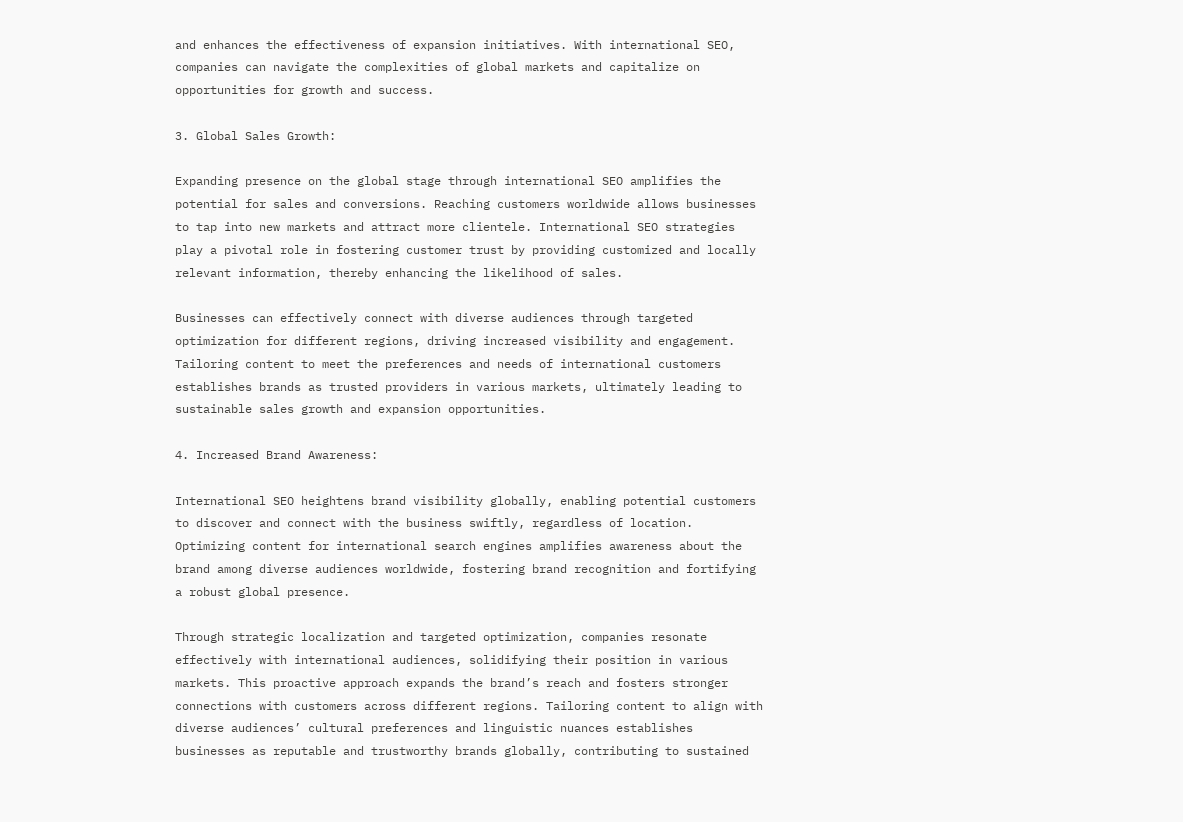and enhances the effectiveness of expansion initiatives. With international SEO, companies can navigate the complexities of global markets and capitalize on opportunities for growth and success.

3. Global Sales Growth:

Expanding presence on the global stage through international SEO amplifies the potential for sales and conversions. Reaching customers worldwide allows businesses to tap into new markets and attract more clientele. International SEO strategies play a pivotal role in fostering customer trust by providing customized and locally relevant information, thereby enhancing the likelihood of sales.

Businesses can effectively connect with diverse audiences through targeted optimization for different regions, driving increased visibility and engagement. Tailoring content to meet the preferences and needs of international customers establishes brands as trusted providers in various markets, ultimately leading to sustainable sales growth and expansion opportunities.

4. Increased Brand Awareness:

International SEO heightens brand visibility globally, enabling potential customers to discover and connect with the business swiftly, regardless of location. Optimizing content for international search engines amplifies awareness about the brand among diverse audiences worldwide, fostering brand recognition and fortifying a robust global presence.

Through strategic localization and targeted optimization, companies resonate effectively with international audiences, solidifying their position in various markets. This proactive approach expands the brand’s reach and fosters stronger connections with customers across different regions. Tailoring content to align with diverse audiences’ cultural preferences and linguistic nuances establishes businesses as reputable and trustworthy brands globally, contributing to sustained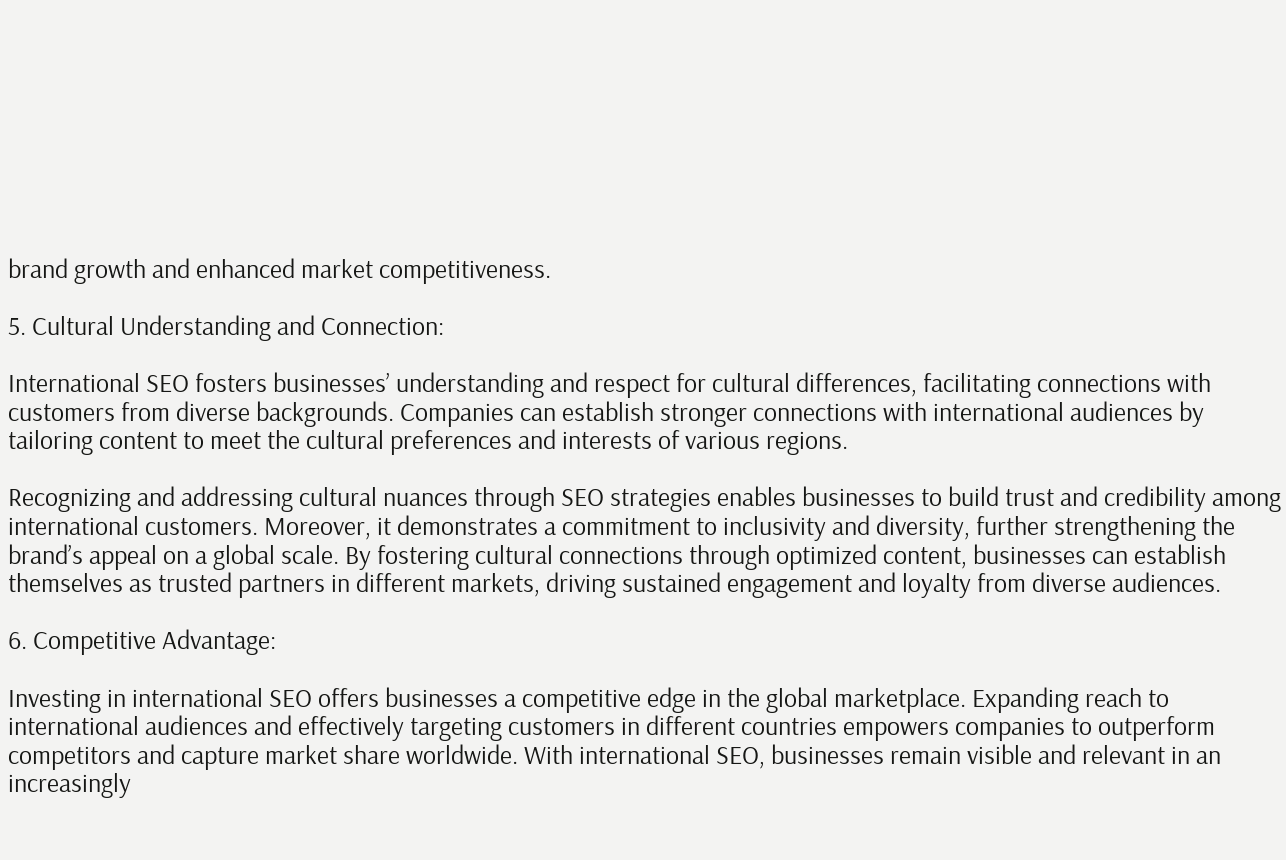brand growth and enhanced market competitiveness.

5. Cultural Understanding and Connection:

International SEO fosters businesses’ understanding and respect for cultural differences, facilitating connections with customers from diverse backgrounds. Companies can establish stronger connections with international audiences by tailoring content to meet the cultural preferences and interests of various regions.

Recognizing and addressing cultural nuances through SEO strategies enables businesses to build trust and credibility among international customers. Moreover, it demonstrates a commitment to inclusivity and diversity, further strengthening the brand’s appeal on a global scale. By fostering cultural connections through optimized content, businesses can establish themselves as trusted partners in different markets, driving sustained engagement and loyalty from diverse audiences.

6. Competitive Advantage:

Investing in international SEO offers businesses a competitive edge in the global marketplace. Expanding reach to international audiences and effectively targeting customers in different countries empowers companies to outperform competitors and capture market share worldwide. With international SEO, businesses remain visible and relevant in an increasingly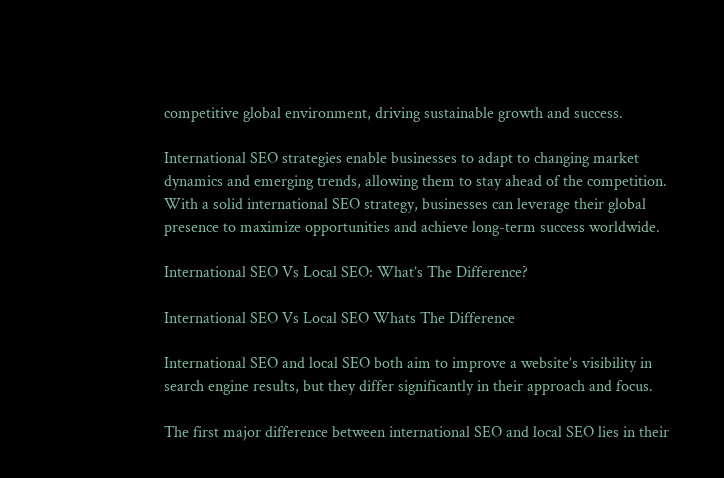competitive global environment, driving sustainable growth and success.

International SEO strategies enable businesses to adapt to changing market dynamics and emerging trends, allowing them to stay ahead of the competition. With a solid international SEO strategy, businesses can leverage their global presence to maximize opportunities and achieve long-term success worldwide.

International SEO Vs Local SEO: What’s The Difference?

International SEO Vs Local SEO Whats The Difference

International SEO and local SEO both aim to improve a website’s visibility in search engine results, but they differ significantly in their approach and focus.

The first major difference between international SEO and local SEO lies in their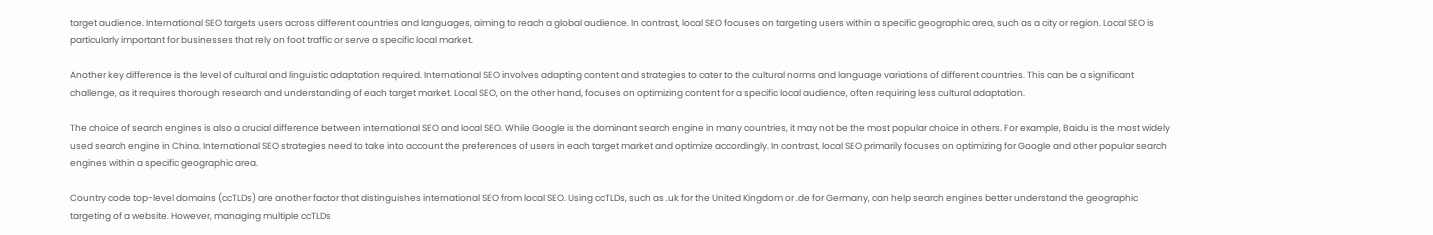target audience. International SEO targets users across different countries and languages, aiming to reach a global audience. In contrast, local SEO focuses on targeting users within a specific geographic area, such as a city or region. Local SEO is particularly important for businesses that rely on foot traffic or serve a specific local market.

Another key difference is the level of cultural and linguistic adaptation required. International SEO involves adapting content and strategies to cater to the cultural norms and language variations of different countries. This can be a significant challenge, as it requires thorough research and understanding of each target market. Local SEO, on the other hand, focuses on optimizing content for a specific local audience, often requiring less cultural adaptation.

The choice of search engines is also a crucial difference between international SEO and local SEO. While Google is the dominant search engine in many countries, it may not be the most popular choice in others. For example, Baidu is the most widely used search engine in China. International SEO strategies need to take into account the preferences of users in each target market and optimize accordingly. In contrast, local SEO primarily focuses on optimizing for Google and other popular search engines within a specific geographic area.

Country code top-level domains (ccTLDs) are another factor that distinguishes international SEO from local SEO. Using ccTLDs, such as .uk for the United Kingdom or .de for Germany, can help search engines better understand the geographic targeting of a website. However, managing multiple ccTLDs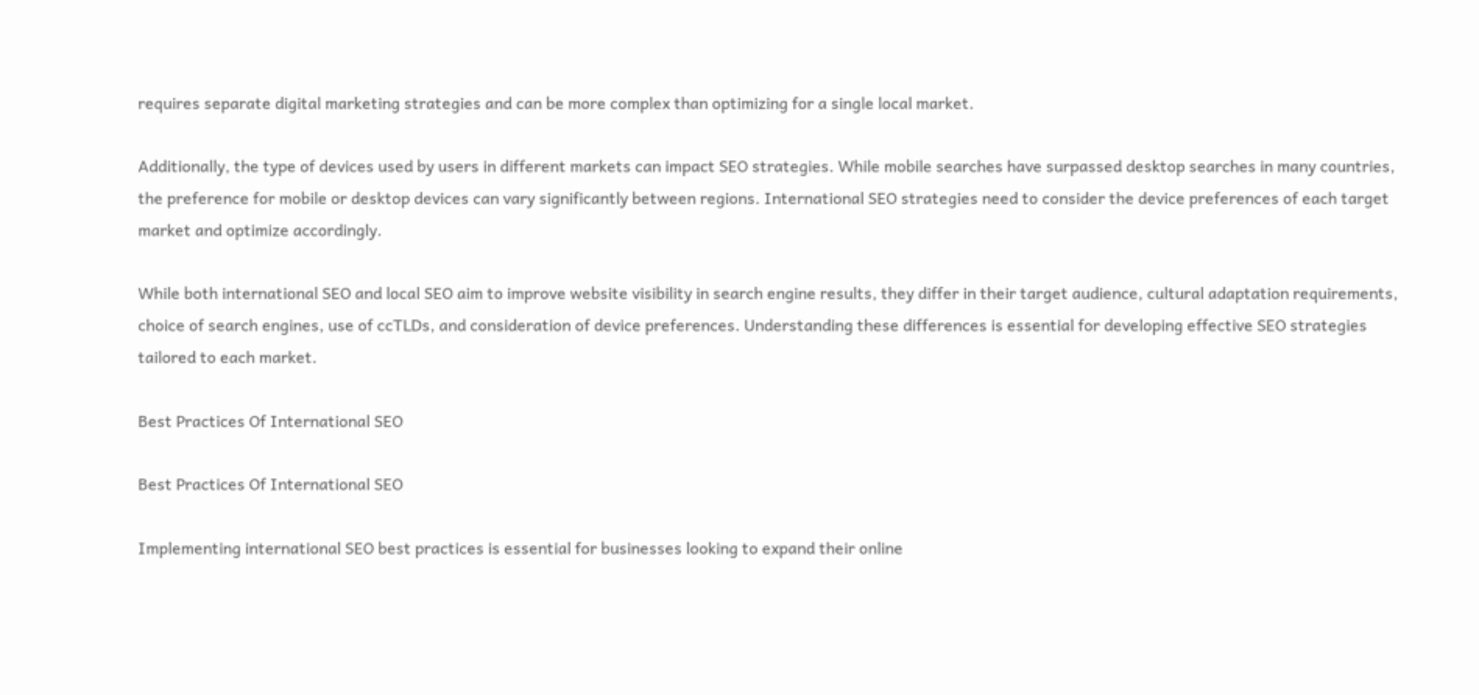requires separate digital marketing strategies and can be more complex than optimizing for a single local market.

Additionally, the type of devices used by users in different markets can impact SEO strategies. While mobile searches have surpassed desktop searches in many countries, the preference for mobile or desktop devices can vary significantly between regions. International SEO strategies need to consider the device preferences of each target market and optimize accordingly.

While both international SEO and local SEO aim to improve website visibility in search engine results, they differ in their target audience, cultural adaptation requirements, choice of search engines, use of ccTLDs, and consideration of device preferences. Understanding these differences is essential for developing effective SEO strategies tailored to each market.

Best Practices Of International SEO

Best Practices Of International SEO

Implementing international SEO best practices is essential for businesses looking to expand their online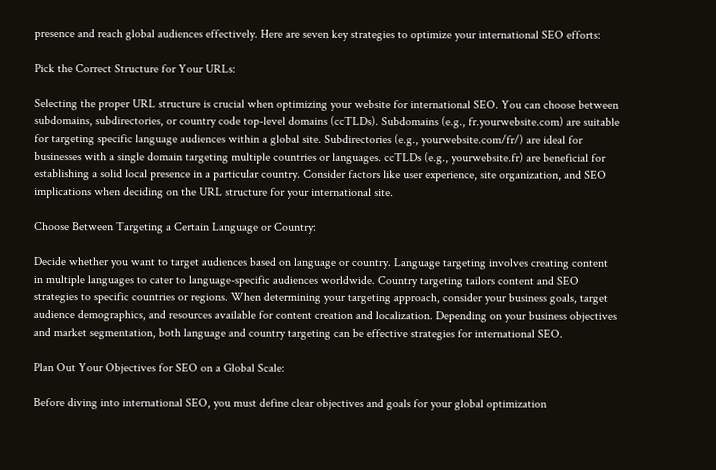presence and reach global audiences effectively. Here are seven key strategies to optimize your international SEO efforts:

Pick the Correct Structure for Your URLs:

Selecting the proper URL structure is crucial when optimizing your website for international SEO. You can choose between subdomains, subdirectories, or country code top-level domains (ccTLDs). Subdomains (e.g., fr.yourwebsite.com) are suitable for targeting specific language audiences within a global site. Subdirectories (e.g., yourwebsite.com/fr/) are ideal for businesses with a single domain targeting multiple countries or languages. ccTLDs (e.g., yourwebsite.fr) are beneficial for establishing a solid local presence in a particular country. Consider factors like user experience, site organization, and SEO implications when deciding on the URL structure for your international site.

Choose Between Targeting a Certain Language or Country:

Decide whether you want to target audiences based on language or country. Language targeting involves creating content in multiple languages to cater to language-specific audiences worldwide. Country targeting tailors content and SEO strategies to specific countries or regions. When determining your targeting approach, consider your business goals, target audience demographics, and resources available for content creation and localization. Depending on your business objectives and market segmentation, both language and country targeting can be effective strategies for international SEO.

Plan Out Your Objectives for SEO on a Global Scale:

Before diving into international SEO, you must define clear objectives and goals for your global optimization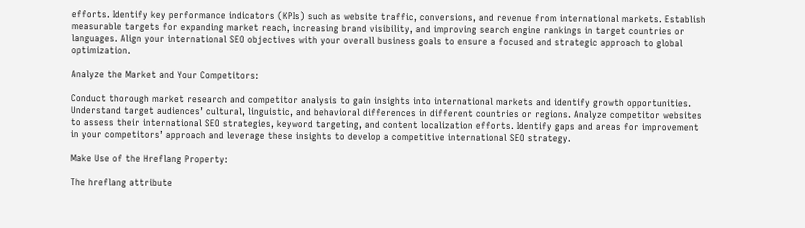efforts. Identify key performance indicators (KPIs) such as website traffic, conversions, and revenue from international markets. Establish measurable targets for expanding market reach, increasing brand visibility, and improving search engine rankings in target countries or languages. Align your international SEO objectives with your overall business goals to ensure a focused and strategic approach to global optimization.

Analyze the Market and Your Competitors:

Conduct thorough market research and competitor analysis to gain insights into international markets and identify growth opportunities. Understand target audiences’ cultural, linguistic, and behavioral differences in different countries or regions. Analyze competitor websites to assess their international SEO strategies, keyword targeting, and content localization efforts. Identify gaps and areas for improvement in your competitors’ approach and leverage these insights to develop a competitive international SEO strategy.

Make Use of the Hreflang Property:

The hreflang attribute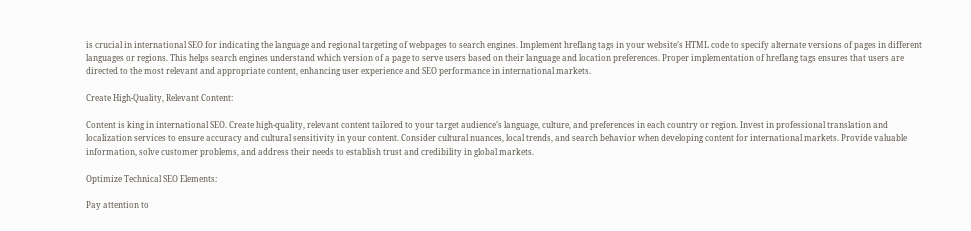is crucial in international SEO for indicating the language and regional targeting of webpages to search engines. Implement hreflang tags in your website’s HTML code to specify alternate versions of pages in different languages or regions. This helps search engines understand which version of a page to serve users based on their language and location preferences. Proper implementation of hreflang tags ensures that users are directed to the most relevant and appropriate content, enhancing user experience and SEO performance in international markets.

Create High-Quality, Relevant Content:

Content is king in international SEO. Create high-quality, relevant content tailored to your target audience’s language, culture, and preferences in each country or region. Invest in professional translation and localization services to ensure accuracy and cultural sensitivity in your content. Consider cultural nuances, local trends, and search behavior when developing content for international markets. Provide valuable information, solve customer problems, and address their needs to establish trust and credibility in global markets.

Optimize Technical SEO Elements:

Pay attention to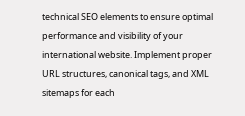technical SEO elements to ensure optimal performance and visibility of your international website. Implement proper URL structures, canonical tags, and XML sitemaps for each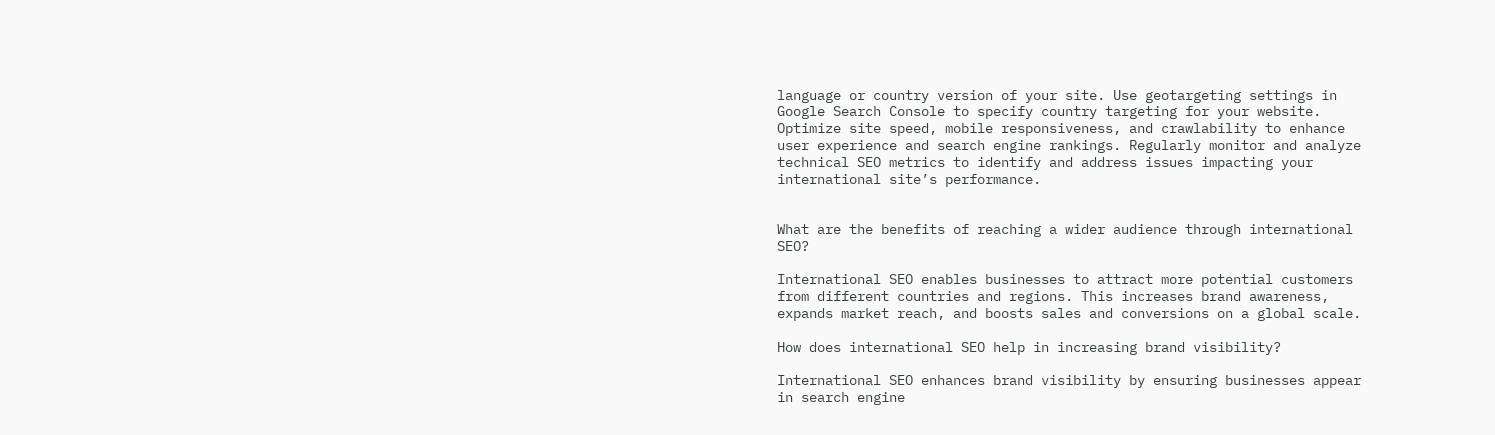language or country version of your site. Use geotargeting settings in Google Search Console to specify country targeting for your website. Optimize site speed, mobile responsiveness, and crawlability to enhance user experience and search engine rankings. Regularly monitor and analyze technical SEO metrics to identify and address issues impacting your international site’s performance.


What are the benefits of reaching a wider audience through international SEO?

International SEO enables businesses to attract more potential customers from different countries and regions. This increases brand awareness, expands market reach, and boosts sales and conversions on a global scale.

How does international SEO help in increasing brand visibility?

International SEO enhances brand visibility by ensuring businesses appear in search engine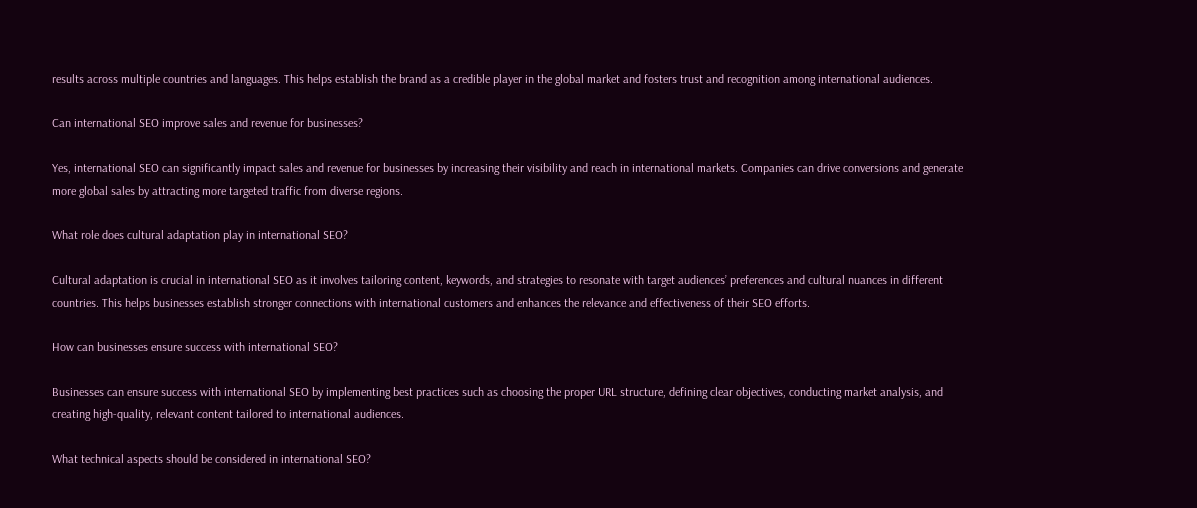results across multiple countries and languages. This helps establish the brand as a credible player in the global market and fosters trust and recognition among international audiences.

Can international SEO improve sales and revenue for businesses?

Yes, international SEO can significantly impact sales and revenue for businesses by increasing their visibility and reach in international markets. Companies can drive conversions and generate more global sales by attracting more targeted traffic from diverse regions.

What role does cultural adaptation play in international SEO?

Cultural adaptation is crucial in international SEO as it involves tailoring content, keywords, and strategies to resonate with target audiences’ preferences and cultural nuances in different countries. This helps businesses establish stronger connections with international customers and enhances the relevance and effectiveness of their SEO efforts.

How can businesses ensure success with international SEO?

Businesses can ensure success with international SEO by implementing best practices such as choosing the proper URL structure, defining clear objectives, conducting market analysis, and creating high-quality, relevant content tailored to international audiences.

What technical aspects should be considered in international SEO?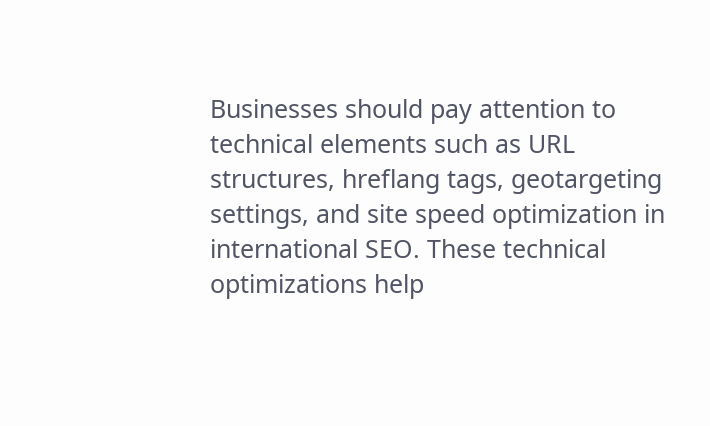Businesses should pay attention to technical elements such as URL structures, hreflang tags, geotargeting settings, and site speed optimization in international SEO. These technical optimizations help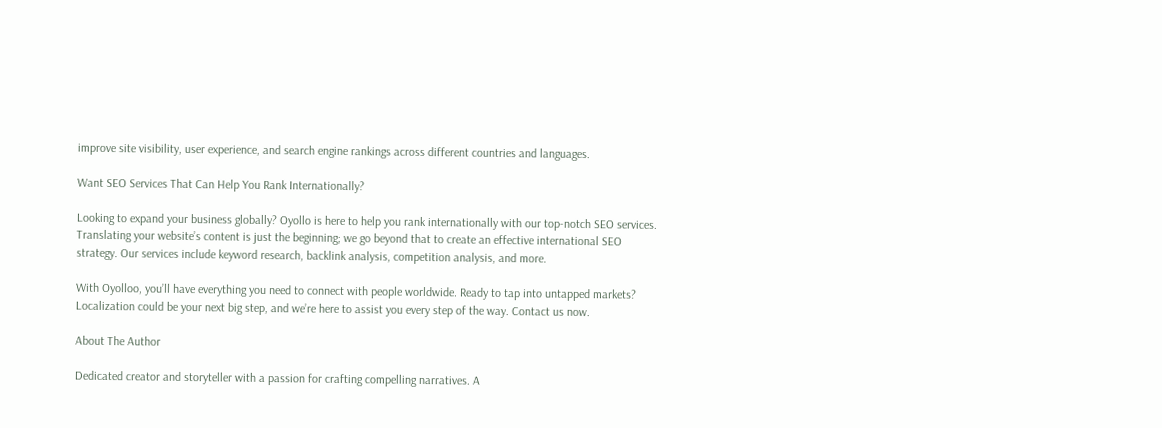improve site visibility, user experience, and search engine rankings across different countries and languages.

Want SEO Services That Can Help You Rank Internationally?

Looking to expand your business globally? Oyollo is here to help you rank internationally with our top-notch SEO services. Translating your website’s content is just the beginning; we go beyond that to create an effective international SEO strategy. Our services include keyword research, backlink analysis, competition analysis, and more.

With Oyolloo, you’ll have everything you need to connect with people worldwide. Ready to tap into untapped markets? Localization could be your next big step, and we’re here to assist you every step of the way. Contact us now.

About The Author

Dedicated creator and storyteller with a passion for crafting compelling narratives. A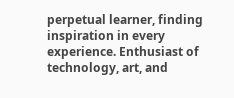perpetual learner, finding inspiration in every experience. Enthusiast of technology, art, and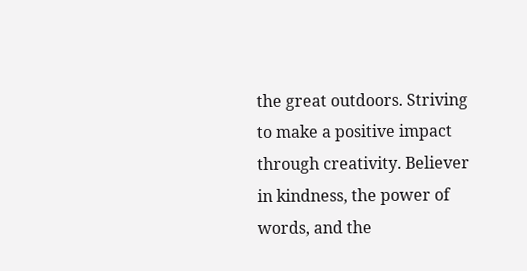the great outdoors. Striving to make a positive impact through creativity. Believer in kindness, the power of words, and the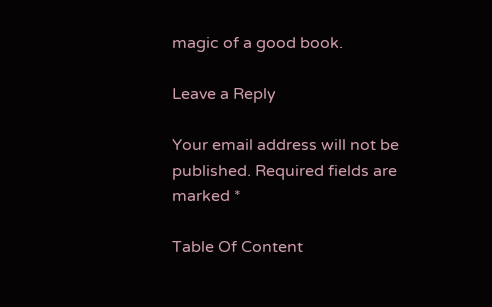magic of a good book.

Leave a Reply

Your email address will not be published. Required fields are marked *

Table Of Content